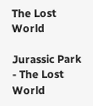The Lost World

Jurassic Park - The Lost World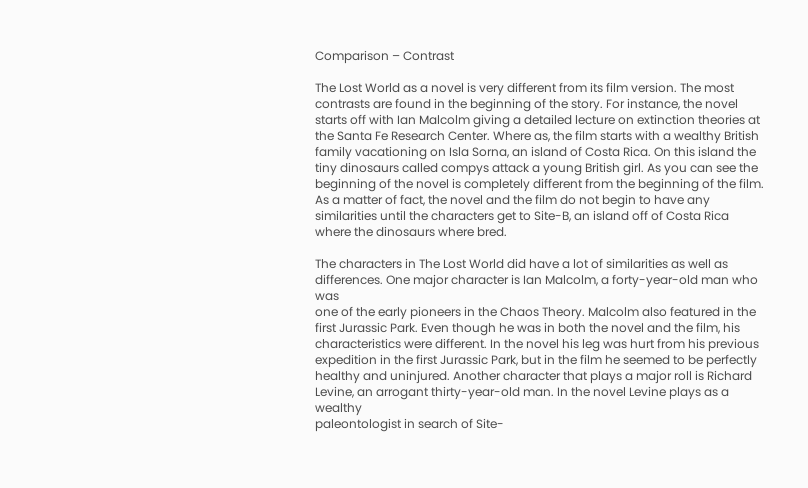Comparison – Contrast

The Lost World as a novel is very different from its film version. The most
contrasts are found in the beginning of the story. For instance, the novel
starts off with Ian Malcolm giving a detailed lecture on extinction theories at
the Santa Fe Research Center. Where as, the film starts with a wealthy British
family vacationing on Isla Sorna, an island of Costa Rica. On this island the
tiny dinosaurs called compys attack a young British girl. As you can see the
beginning of the novel is completely different from the beginning of the film.
As a matter of fact, the novel and the film do not begin to have any
similarities until the characters get to Site-B, an island off of Costa Rica
where the dinosaurs where bred.

The characters in The Lost World did have a lot of similarities as well as
differences. One major character is Ian Malcolm, a forty-year-old man who was
one of the early pioneers in the Chaos Theory. Malcolm also featured in the
first Jurassic Park. Even though he was in both the novel and the film, his
characteristics were different. In the novel his leg was hurt from his previous
expedition in the first Jurassic Park, but in the film he seemed to be perfectly
healthy and uninjured. Another character that plays a major roll is Richard
Levine, an arrogant thirty-year-old man. In the novel Levine plays as a wealthy
paleontologist in search of Site-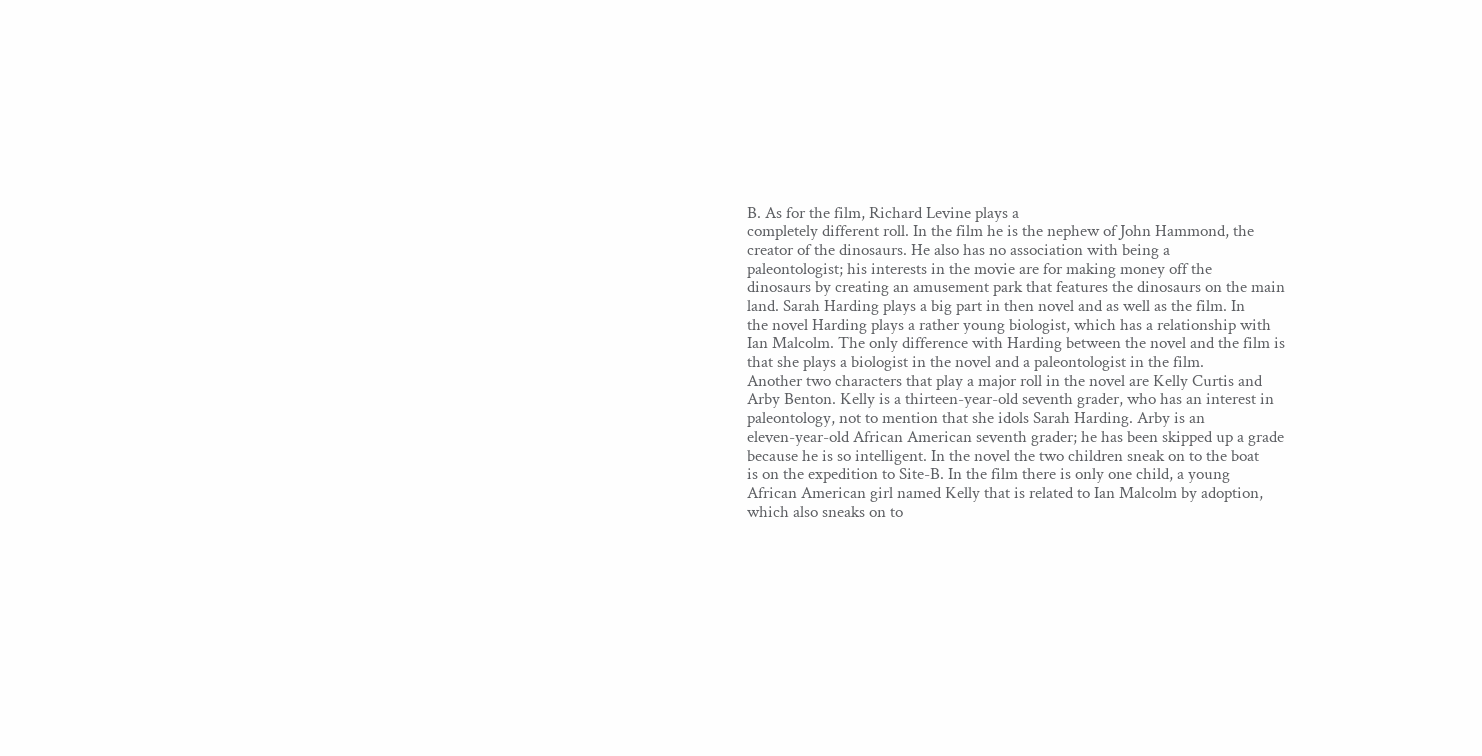B. As for the film, Richard Levine plays a
completely different roll. In the film he is the nephew of John Hammond, the
creator of the dinosaurs. He also has no association with being a
paleontologist; his interests in the movie are for making money off the
dinosaurs by creating an amusement park that features the dinosaurs on the main
land. Sarah Harding plays a big part in then novel and as well as the film. In
the novel Harding plays a rather young biologist, which has a relationship with
Ian Malcolm. The only difference with Harding between the novel and the film is
that she plays a biologist in the novel and a paleontologist in the film.
Another two characters that play a major roll in the novel are Kelly Curtis and
Arby Benton. Kelly is a thirteen-year-old seventh grader, who has an interest in
paleontology, not to mention that she idols Sarah Harding. Arby is an
eleven-year-old African American seventh grader; he has been skipped up a grade
because he is so intelligent. In the novel the two children sneak on to the boat
is on the expedition to Site-B. In the film there is only one child, a young
African American girl named Kelly that is related to Ian Malcolm by adoption,
which also sneaks on to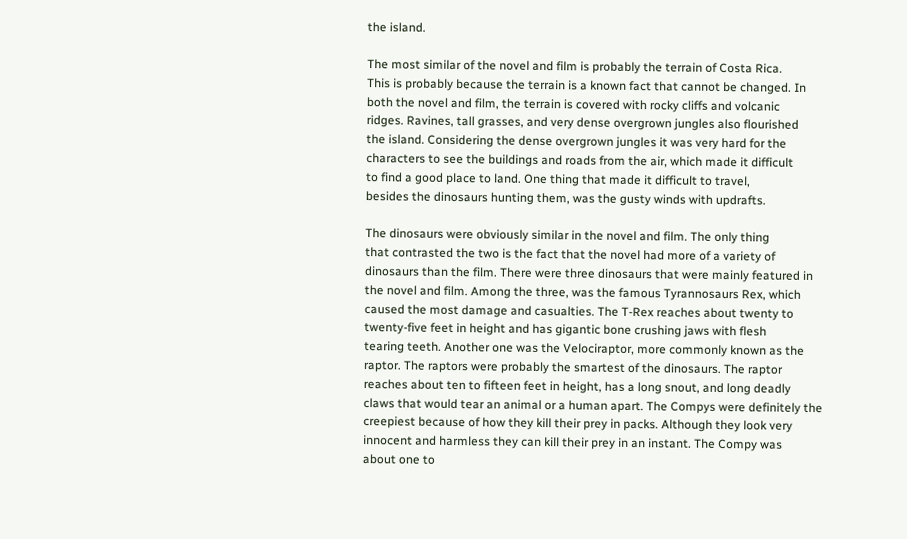the island.

The most similar of the novel and film is probably the terrain of Costa Rica.
This is probably because the terrain is a known fact that cannot be changed. In
both the novel and film, the terrain is covered with rocky cliffs and volcanic
ridges. Ravines, tall grasses, and very dense overgrown jungles also flourished
the island. Considering the dense overgrown jungles it was very hard for the
characters to see the buildings and roads from the air, which made it difficult
to find a good place to land. One thing that made it difficult to travel,
besides the dinosaurs hunting them, was the gusty winds with updrafts.

The dinosaurs were obviously similar in the novel and film. The only thing
that contrasted the two is the fact that the novel had more of a variety of
dinosaurs than the film. There were three dinosaurs that were mainly featured in
the novel and film. Among the three, was the famous Tyrannosaurs Rex, which
caused the most damage and casualties. The T-Rex reaches about twenty to
twenty-five feet in height and has gigantic bone crushing jaws with flesh
tearing teeth. Another one was the Velociraptor, more commonly known as the
raptor. The raptors were probably the smartest of the dinosaurs. The raptor
reaches about ten to fifteen feet in height, has a long snout, and long deadly
claws that would tear an animal or a human apart. The Compys were definitely the
creepiest because of how they kill their prey in packs. Although they look very
innocent and harmless they can kill their prey in an instant. The Compy was
about one to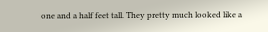one and a half feet tall. They pretty much looked like a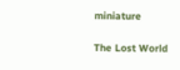miniature

The Lost World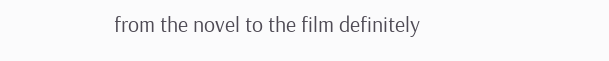from the novel to the film definitely